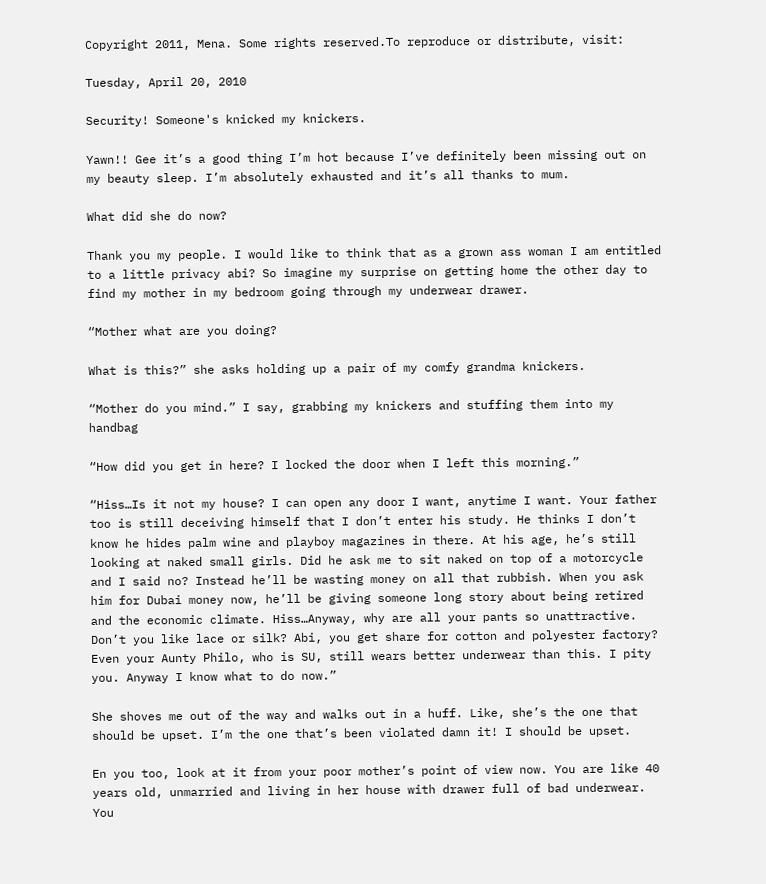Copyright 2011, Mena. Some rights reserved.To reproduce or distribute, visit:

Tuesday, April 20, 2010

Security! Someone's knicked my knickers.

Yawn!! Gee it’s a good thing I’m hot because I’ve definitely been missing out on my beauty sleep. I’m absolutely exhausted and it’s all thanks to mum.

What did she do now?

Thank you my people. I would like to think that as a grown ass woman I am entitled to a little privacy abi? So imagine my surprise on getting home the other day to find my mother in my bedroom going through my underwear drawer.

“Mother what are you doing?

What is this?” she asks holding up a pair of my comfy grandma knickers.

“Mother do you mind.” I say, grabbing my knickers and stuffing them into my handbag

“How did you get in here? I locked the door when I left this morning.”

“Hiss…Is it not my house? I can open any door I want, anytime I want. Your father too is still deceiving himself that I don’t enter his study. He thinks I don’t know he hides palm wine and playboy magazines in there. At his age, he’s still looking at naked small girls. Did he ask me to sit naked on top of a motorcycle and I said no? Instead he’ll be wasting money on all that rubbish. When you ask him for Dubai money now, he’ll be giving someone long story about being retired and the economic climate. Hiss…Anyway, why are all your pants so unattractive. Don’t you like lace or silk? Abi, you get share for cotton and polyester factory? Even your Aunty Philo, who is SU, still wears better underwear than this. I pity you. Anyway I know what to do now.”

She shoves me out of the way and walks out in a huff. Like, she’s the one that should be upset. I’m the one that’s been violated damn it! I should be upset.

En you too, look at it from your poor mother’s point of view now. You are like 40 years old, unmarried and living in her house with drawer full of bad underwear. You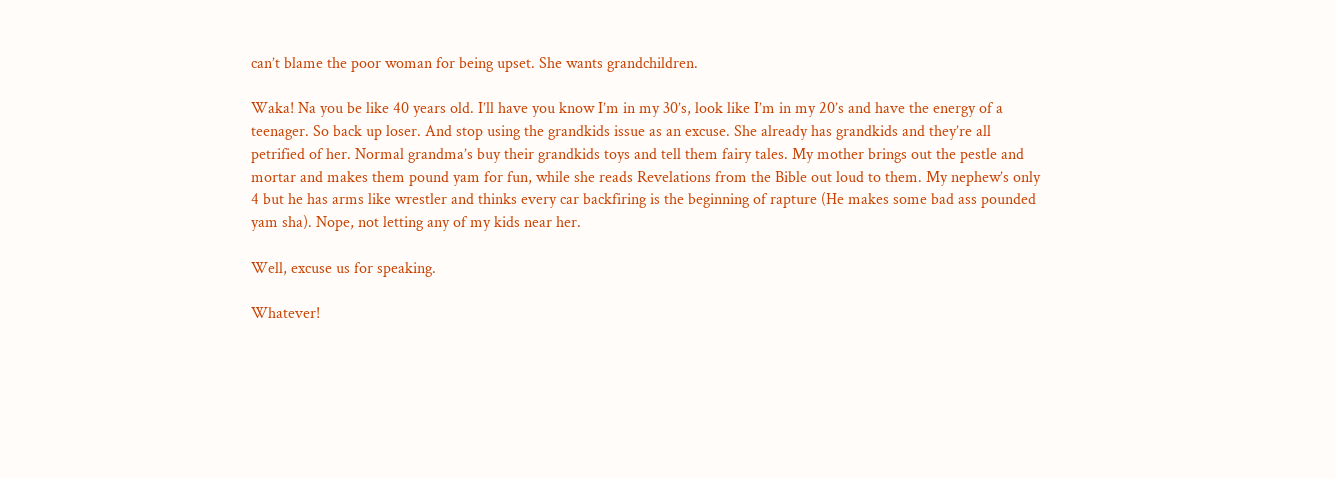can’t blame the poor woman for being upset. She wants grandchildren.

Waka! Na you be like 40 years old. I’ll have you know I’m in my 30’s, look like I’m in my 20’s and have the energy of a teenager. So back up loser. And stop using the grandkids issue as an excuse. She already has grandkids and they’re all petrified of her. Normal grandma’s buy their grandkids toys and tell them fairy tales. My mother brings out the pestle and mortar and makes them pound yam for fun, while she reads Revelations from the Bible out loud to them. My nephew’s only 4 but he has arms like wrestler and thinks every car backfiring is the beginning of rapture (He makes some bad ass pounded yam sha). Nope, not letting any of my kids near her.

Well, excuse us for speaking.

Whatever!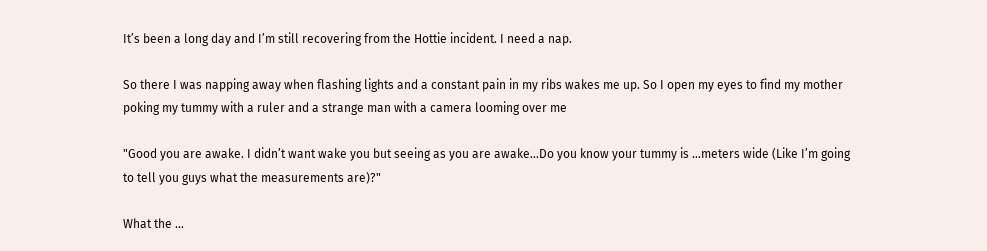It’s been a long day and I’m still recovering from the Hottie incident. I need a nap.

So there I was napping away when flashing lights and a constant pain in my ribs wakes me up. So I open my eyes to find my mother poking my tummy with a ruler and a strange man with a camera looming over me

"Good you are awake. I didn’t want wake you but seeing as you are awake…Do you know your tummy is …meters wide (Like I’m going to tell you guys what the measurements are)?"

What the …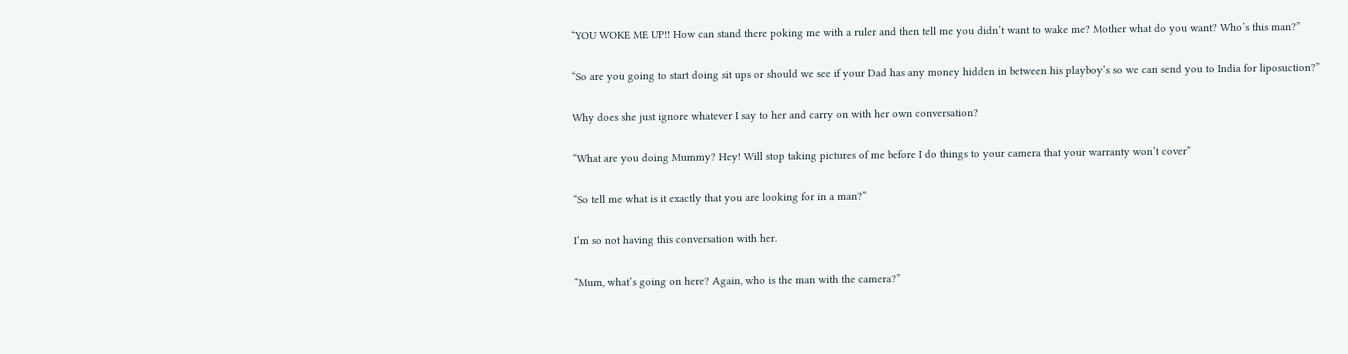“YOU WOKE ME UP!! How can stand there poking me with a ruler and then tell me you didn’t want to wake me? Mother what do you want? Who’s this man?”

“So are you going to start doing sit ups or should we see if your Dad has any money hidden in between his playboy’s so we can send you to India for liposuction?”

Why does she just ignore whatever I say to her and carry on with her own conversation?

“What are you doing Mummy? Hey! Will stop taking pictures of me before I do things to your camera that your warranty won’t cover”

“So tell me what is it exactly that you are looking for in a man?”

I’m so not having this conversation with her.

“Mum, what’s going on here? Again, who is the man with the camera?”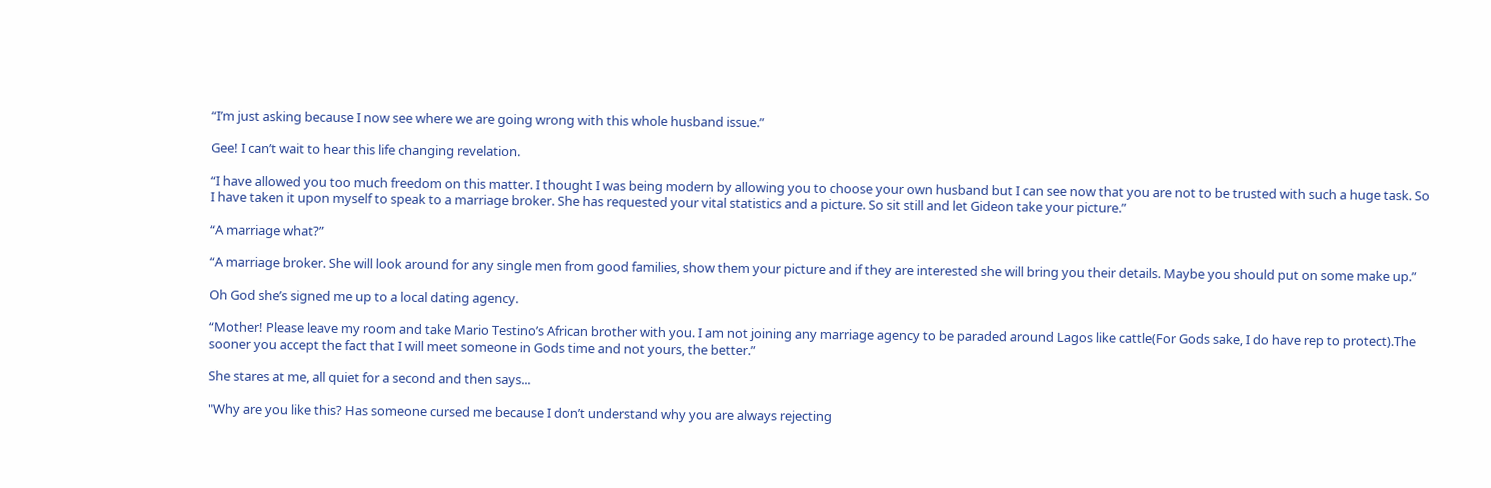“I’m just asking because I now see where we are going wrong with this whole husband issue.”

Gee! I can’t wait to hear this life changing revelation.

“I have allowed you too much freedom on this matter. I thought I was being modern by allowing you to choose your own husband but I can see now that you are not to be trusted with such a huge task. So I have taken it upon myself to speak to a marriage broker. She has requested your vital statistics and a picture. So sit still and let Gideon take your picture.”

“A marriage what?”

“A marriage broker. She will look around for any single men from good families, show them your picture and if they are interested she will bring you their details. Maybe you should put on some make up.”

Oh God she’s signed me up to a local dating agency.

“Mother! Please leave my room and take Mario Testino’s African brother with you. I am not joining any marriage agency to be paraded around Lagos like cattle(For Gods sake, I do have rep to protect).The sooner you accept the fact that I will meet someone in Gods time and not yours, the better.”

She stares at me, all quiet for a second and then says...

"Why are you like this? Has someone cursed me because I don’t understand why you are always rejecting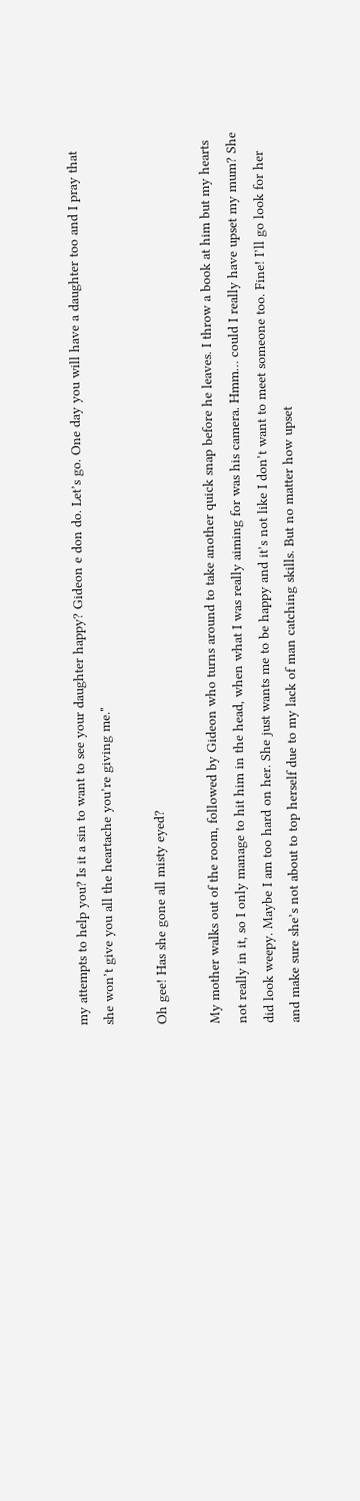my attempts to help you? Is it a sin to want to see your daughter happy? Gideon e don do. Let’s go. One day you will have a daughter too and I pray that she won’t give you all the heartache you’re giving me."

Oh gee! Has she gone all misty eyed?

My mother walks out of the room, followed by Gideon who turns around to take another quick snap before he leaves. I throw a book at him but my hearts not really in it, so I only manage to hit him in the head, when what I was really aiming for was his camera. Hmm… could I really have upset my mum? She did look weepy. Maybe I am too hard on her. She just wants me to be happy and it’s not like I don’t want to meet someone too. Fine! I’ll go look for her and make sure she’s not about to top herself due to my lack of man catching skills. But no matter how upset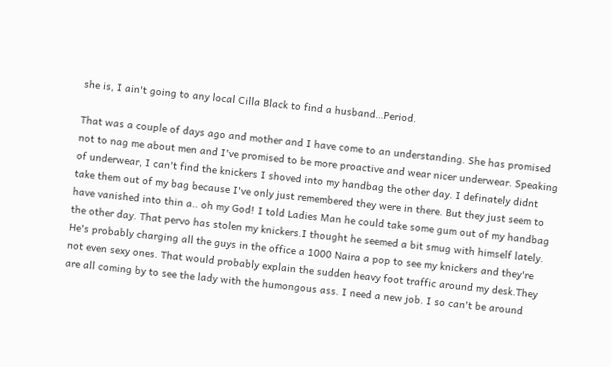she is, I ain't going to any local Cilla Black to find a husband…Period.

That was a couple of days ago and mother and I have come to an understanding. She has promised not to nag me about men and I've promised to be more proactive and wear nicer underwear. Speaking of underwear, I can't find the knickers I shoved into my handbag the other day. I definately didnt take them out of my bag because I've only just remembered they were in there. But they just seem to have vanished into thin a.. oh my God! I told Ladies Man he could take some gum out of my handbag the other day. That pervo has stolen my knickers.I thought he seemed a bit smug with himself lately. He's probably charging all the guys in the office a 1000 Naira a pop to see my knickers and they're not even sexy ones. That would probably explain the sudden heavy foot traffic around my desk.They are all coming by to see the lady with the humongous ass. I need a new job. I so can't be around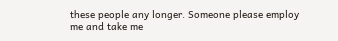these people any longer. Someone please employ me and take me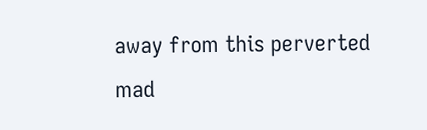away from this perverted mad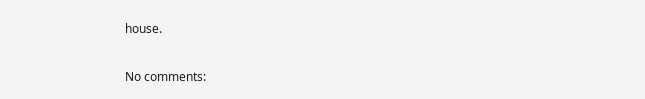house.

No comments: